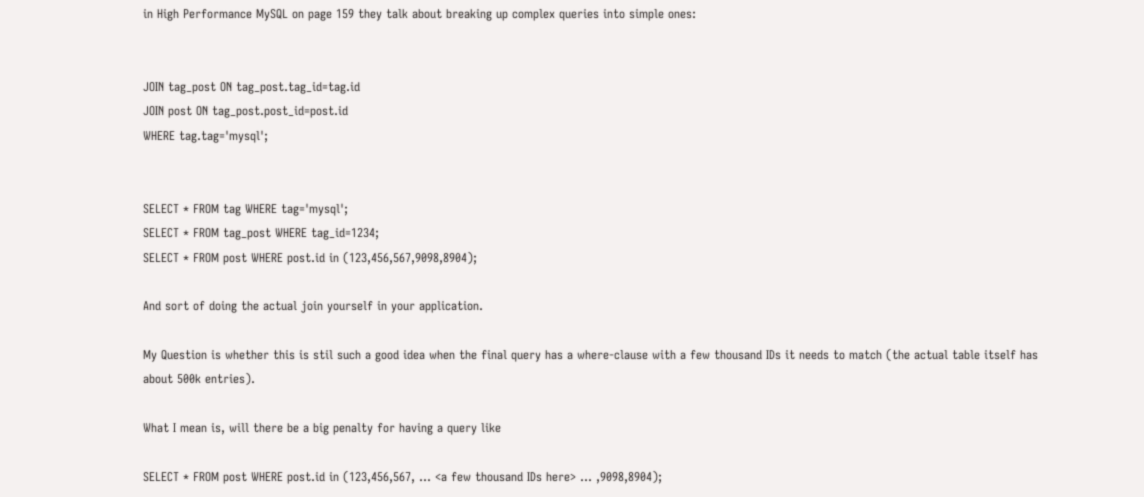in High Performance MySQL on page 159 they talk about breaking up complex queries into simple ones:


JOIN tag_post ON tag_post.tag_id=tag.id
JOIN post ON tag_post.post_id=post.id
WHERE tag.tag='mysql';


SELECT * FROM tag WHERE tag='mysql';
SELECT * FROM tag_post WHERE tag_id=1234;
SELECT * FROM post WHERE post.id in (123,456,567,9098,8904);

And sort of doing the actual join yourself in your application.

My Question is whether this is stil such a good idea when the final query has a where-clause with a few thousand IDs it needs to match (the actual table itself has about 500k entries).

What I mean is, will there be a big penalty for having a query like

SELECT * FROM post WHERE post.id in (123,456,567, ... <a few thousand IDs here> ... ,9098,8904);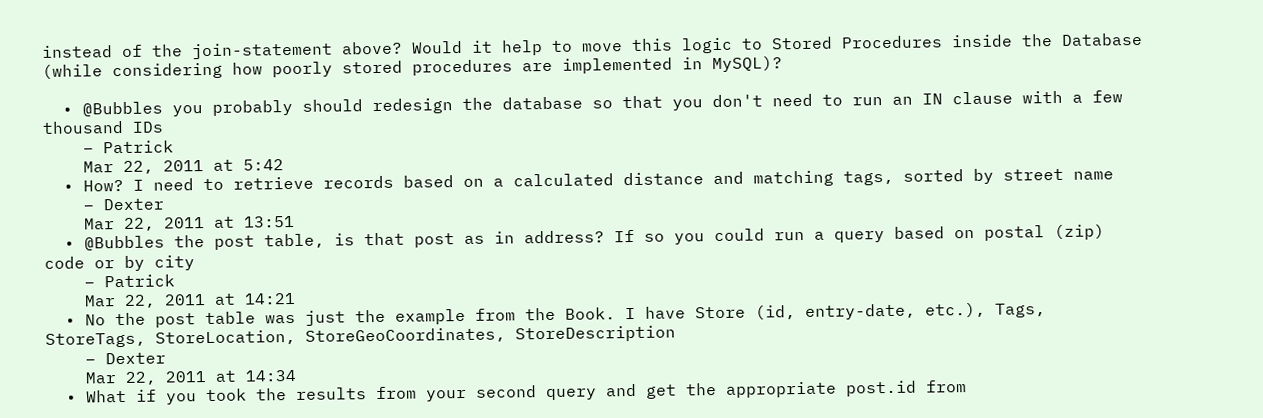instead of the join-statement above? Would it help to move this logic to Stored Procedures inside the Database (while considering how poorly stored procedures are implemented in MySQL)?

  • @Bubbles you probably should redesign the database so that you don't need to run an IN clause with a few thousand IDs
    – Patrick
    Mar 22, 2011 at 5:42
  • How? I need to retrieve records based on a calculated distance and matching tags, sorted by street name
    – Dexter
    Mar 22, 2011 at 13:51
  • @Bubbles the post table, is that post as in address? If so you could run a query based on postal (zip) code or by city
    – Patrick
    Mar 22, 2011 at 14:21
  • No the post table was just the example from the Book. I have Store (id, entry-date, etc.), Tags, StoreTags, StoreLocation, StoreGeoCoordinates, StoreDescription
    – Dexter
    Mar 22, 2011 at 14:34
  • What if you took the results from your second query and get the appropriate post.id from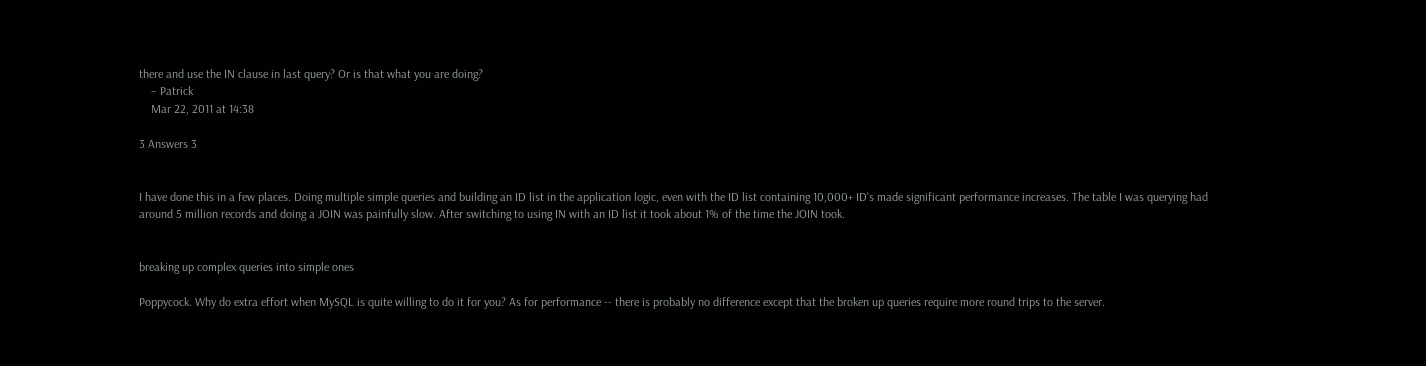there and use the IN clause in last query? Or is that what you are doing?
    – Patrick
    Mar 22, 2011 at 14:38

3 Answers 3


I have done this in a few places. Doing multiple simple queries and building an ID list in the application logic, even with the ID list containing 10,000+ ID's made significant performance increases. The table I was querying had around 5 million records and doing a JOIN was painfully slow. After switching to using IN with an ID list it took about 1% of the time the JOIN took.


breaking up complex queries into simple ones

Poppycock. Why do extra effort when MySQL is quite willing to do it for you? As for performance -- there is probably no difference except that the broken up queries require more round trips to the server.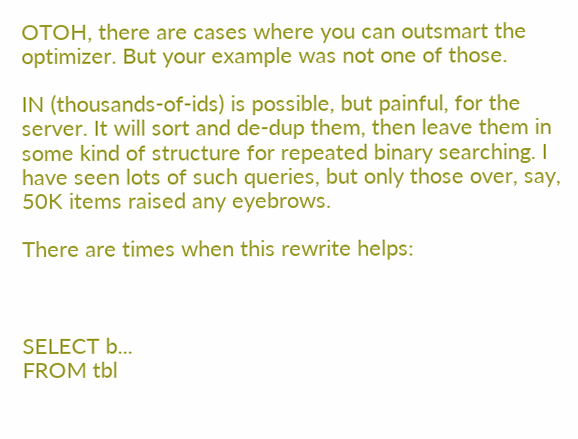OTOH, there are cases where you can outsmart the optimizer. But your example was not one of those.

IN (thousands-of-ids) is possible, but painful, for the server. It will sort and de-dup them, then leave them in some kind of structure for repeated binary searching. I have seen lots of such queries, but only those over, say, 50K items raised any eyebrows.

There are times when this rewrite helps:



SELECT b...
FROM tbl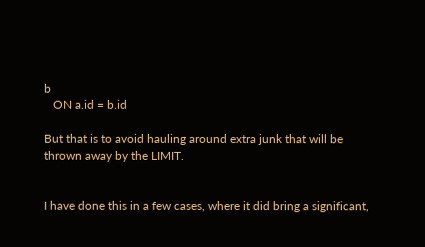b
   ON a.id = b.id

But that is to avoid hauling around extra junk that will be thrown away by the LIMIT.


I have done this in a few cases, where it did bring a significant,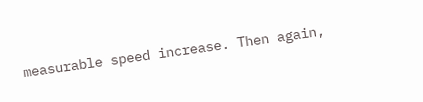measurable speed increase. Then again,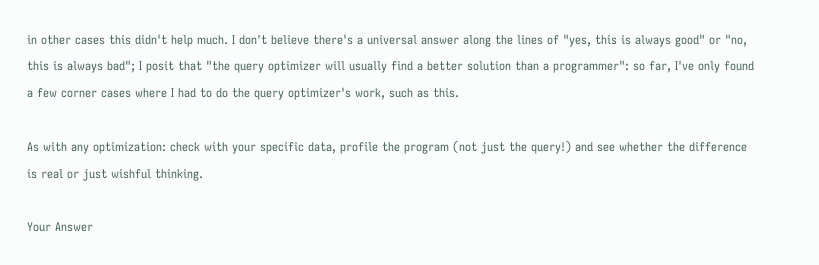in other cases this didn't help much. I don't believe there's a universal answer along the lines of "yes, this is always good" or "no, this is always bad"; I posit that "the query optimizer will usually find a better solution than a programmer": so far, I've only found a few corner cases where I had to do the query optimizer's work, such as this.

As with any optimization: check with your specific data, profile the program (not just the query!) and see whether the difference is real or just wishful thinking.

Your Answer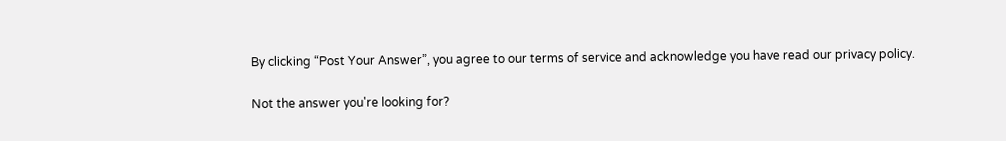By clicking “Post Your Answer”, you agree to our terms of service and acknowledge you have read our privacy policy.

Not the answer you're looking for?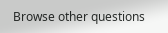Browse other questions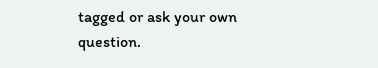tagged or ask your own question.